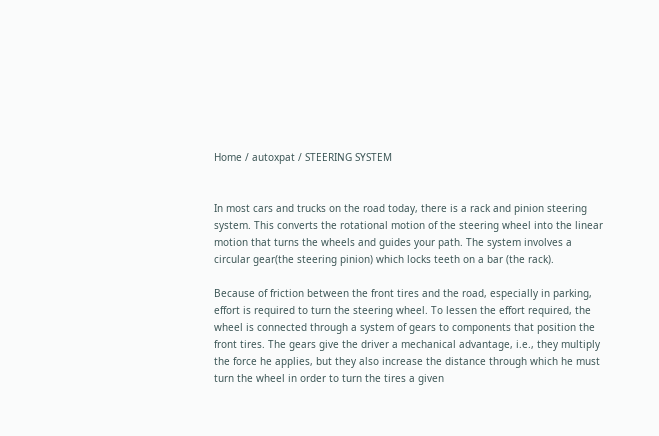Home / autoxpat / STEERING SYSTEM


In most cars and trucks on the road today, there is a rack and pinion steering system. This converts the rotational motion of the steering wheel into the linear motion that turns the wheels and guides your path. The system involves a circular gear(the steering pinion) which locks teeth on a bar (the rack).

Because of friction between the front tires and the road, especially in parking, effort is required to turn the steering wheel. To lessen the effort required, the wheel is connected through a system of gears to components that position the front tires. The gears give the driver a mechanical advantage, i.e., they multiply the force he applies, but they also increase the distance through which he must turn the wheel in order to turn the tires a given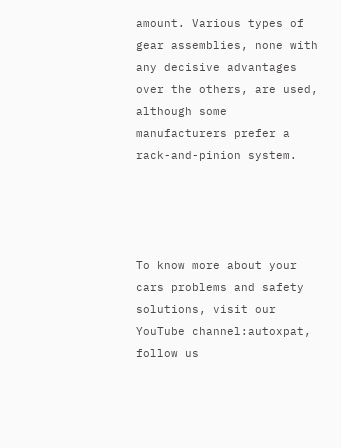amount. Various types of gear assemblies, none with any decisive advantages over the others, are used, although some manufacturers prefer a rack-and-pinion system.




To know more about your cars problems and safety solutions, visit our YouTube channel:autoxpat, follow us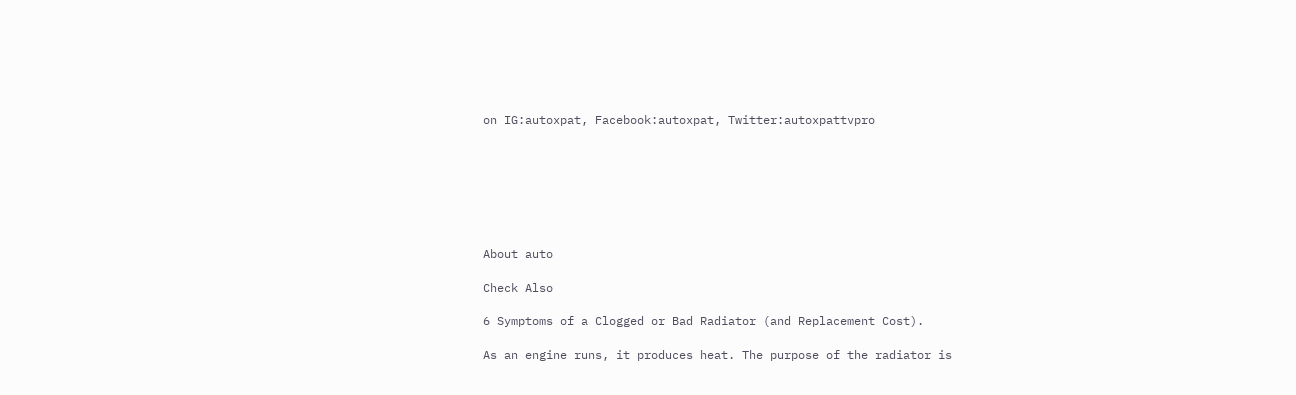on IG:autoxpat, Facebook:autoxpat, Twitter:autoxpattvpro







About auto

Check Also

6 Symptoms of a Clogged or Bad Radiator (and Replacement Cost).

As an engine runs, it produces heat. The purpose of the radiator is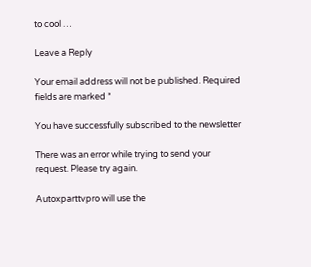to cool …

Leave a Reply

Your email address will not be published. Required fields are marked *

You have successfully subscribed to the newsletter

There was an error while trying to send your request. Please try again.

Autoxparttvpro will use the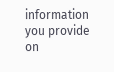information you provide on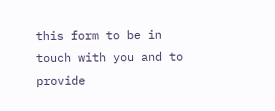this form to be in touch with you and to provide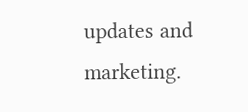updates and marketing.